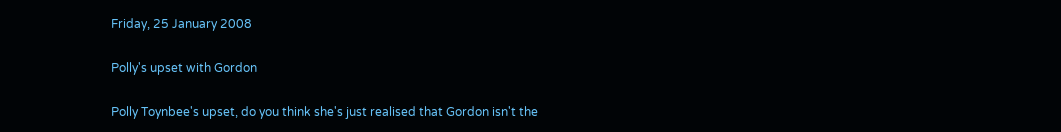Friday, 25 January 2008

Polly's upset with Gordon

Polly Toynbee's upset, do you think she's just realised that Gordon isn't the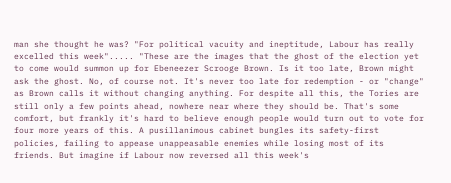man she thought he was? "For political vacuity and ineptitude, Labour has really excelled this week"..... "These are the images that the ghost of the election yet to come would summon up for Ebeneezer Scrooge Brown. Is it too late, Brown might ask the ghost. No, of course not. It's never too late for redemption - or "change" as Brown calls it without changing anything. For despite all this, the Tories are still only a few points ahead, nowhere near where they should be. That's some comfort, but frankly it's hard to believe enough people would turn out to vote for four more years of this. A pusillanimous cabinet bungles its safety-first policies, failing to appease unappeasable enemies while losing most of its friends. But imagine if Labour now reversed all this week's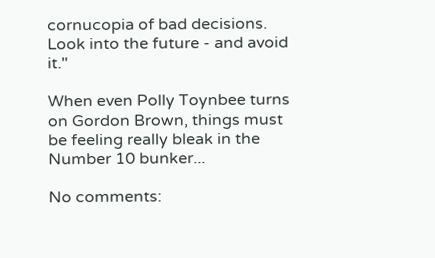cornucopia of bad decisions. Look into the future - and avoid it."

When even Polly Toynbee turns on Gordon Brown, things must be feeling really bleak in the Number 10 bunker...

No comments: